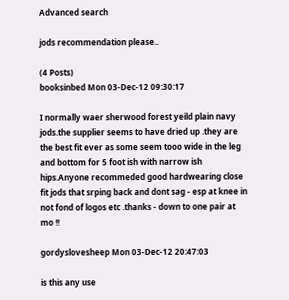Advanced search

jods recommendation please..

(4 Posts)
booksinbed Mon 03-Dec-12 09:30:17

I normally waer sherwood forest yeild plain navy jods.the supplier seems to have dried up .they are the best fit ever as some seem tooo wide in the leg and bottom for 5 foot ish with narrow ish hips.Anyone recommeded good hardwearing close fit jods that srping back and dont sag - esp at knee in not fond of logos etc .thanks - down to one pair at mo !!

gordyslovesheep Mon 03-Dec-12 20:47:03

is this any use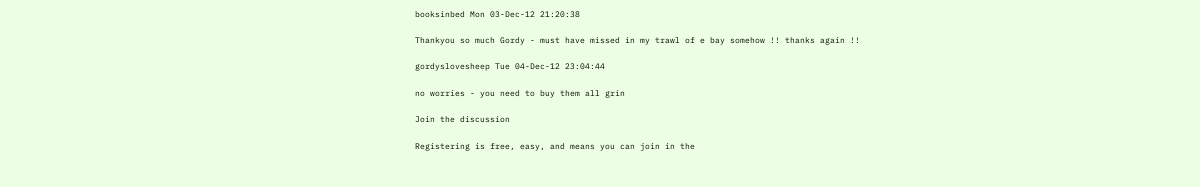booksinbed Mon 03-Dec-12 21:20:38

Thankyou so much Gordy - must have missed in my trawl of e bay somehow !! thanks again !!

gordyslovesheep Tue 04-Dec-12 23:04:44

no worries - you need to buy them all grin

Join the discussion

Registering is free, easy, and means you can join in the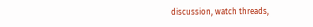discussion, watch threads,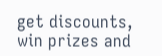get discounts, win prizes and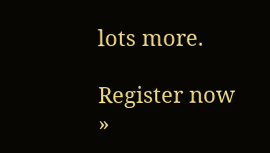lots more.

Register now »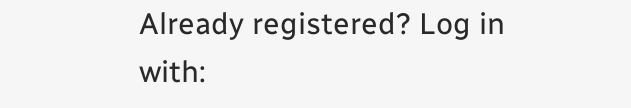Already registered? Log in with: